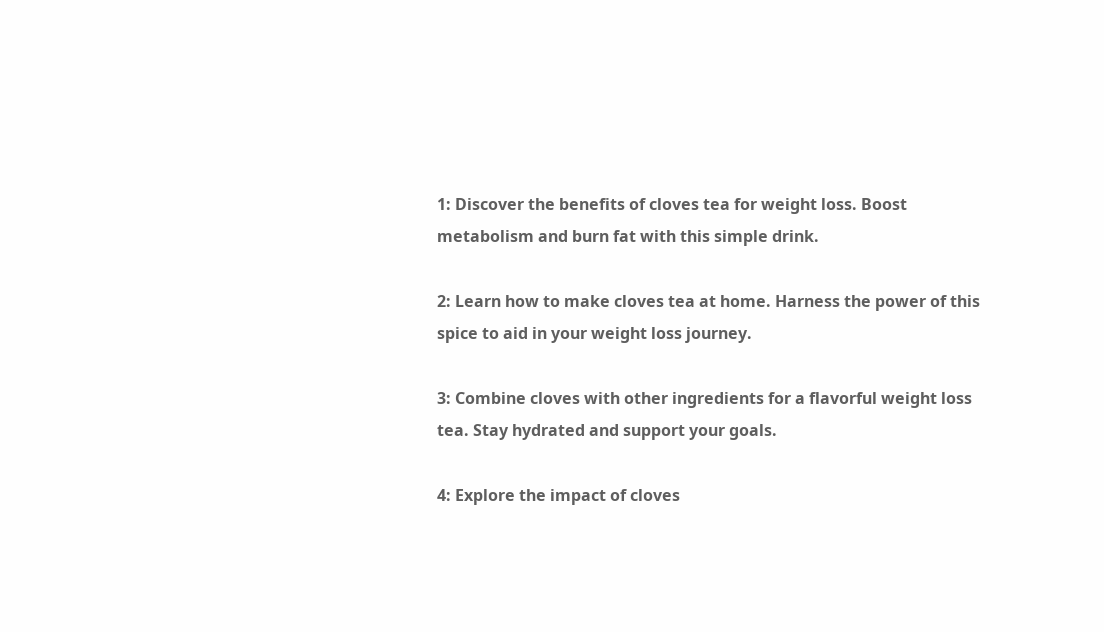1: Discover the benefits of cloves tea for weight loss. Boost metabolism and burn fat with this simple drink.

2: Learn how to make cloves tea at home. Harness the power of this spice to aid in your weight loss journey.

3: Combine cloves with other ingredients for a flavorful weight loss tea. Stay hydrated and support your goals.

4: Explore the impact of cloves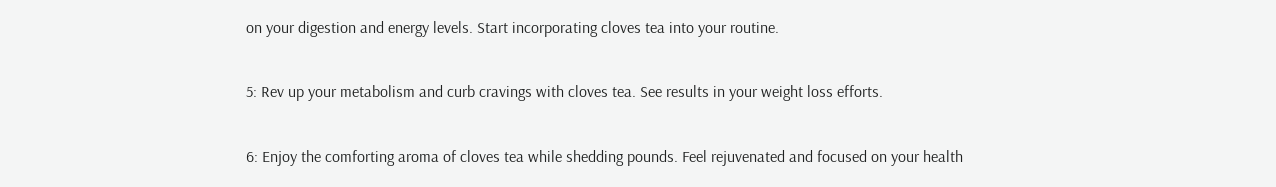on your digestion and energy levels. Start incorporating cloves tea into your routine.

5: Rev up your metabolism and curb cravings with cloves tea. See results in your weight loss efforts.

6: Enjoy the comforting aroma of cloves tea while shedding pounds. Feel rejuvenated and focused on your health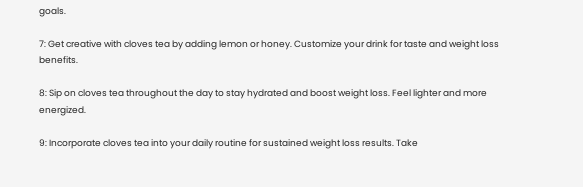goals.

7: Get creative with cloves tea by adding lemon or honey. Customize your drink for taste and weight loss benefits.

8: Sip on cloves tea throughout the day to stay hydrated and boost weight loss. Feel lighter and more energized.

9: Incorporate cloves tea into your daily routine for sustained weight loss results. Take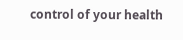control of your health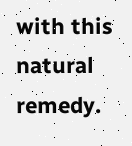with this natural remedy.